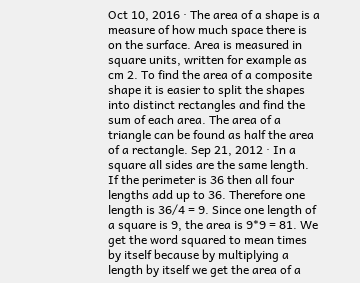Oct 10, 2016 · The area of a shape is a measure of how much space there is on the surface. Area is measured in square units, written for example as cm 2. To find the area of a composite shape it is easier to split the shapes into distinct rectangles and find the sum of each area. The area of a triangle can be found as half the area of a rectangle. Sep 21, 2012 · In a square all sides are the same length. If the perimeter is 36 then all four lengths add up to 36. Therefore one length is 36/4 = 9. Since one length of a square is 9, the area is 9*9 = 81. We get the word squared to mean times by itself because by multiplying a length by itself we get the area of a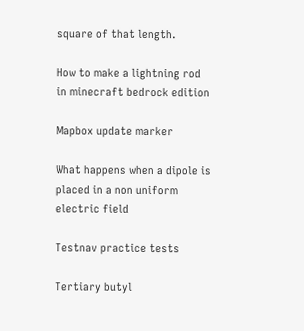square of that length.

How to make a lightning rod in minecraft bedrock edition

Mapbox update marker

What happens when a dipole is placed in a non uniform electric field

Testnav practice tests

Tertiary butyl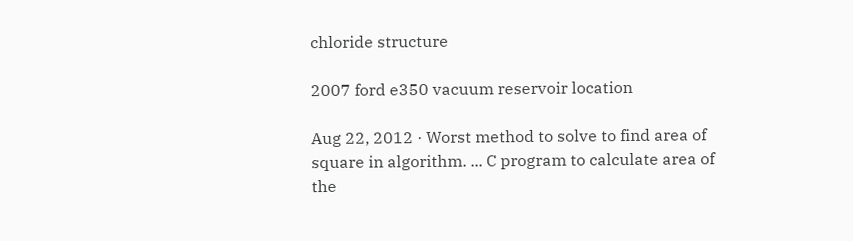chloride structure

2007 ford e350 vacuum reservoir location

Aug 22, 2012 · Worst method to solve to find area of square in algorithm. ... C program to calculate area of the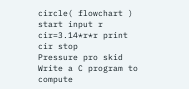circle( flowchart ) start input r cir=3.14*r*r print cir stop
Pressure pro skid
Write a C program to compute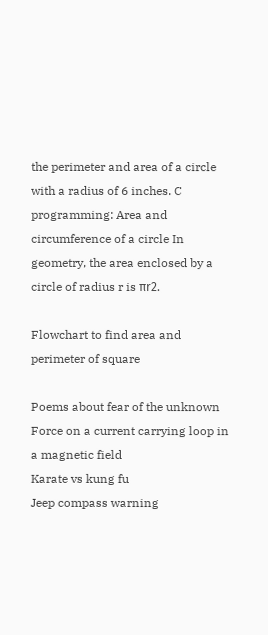the perimeter and area of a circle with a radius of 6 inches. C programming: Area and circumference of a circle In geometry, the area enclosed by a circle of radius r is πr2.

Flowchart to find area and perimeter of square

Poems about fear of the unknown
Force on a current carrying loop in a magnetic field
Karate vs kung fu
Jeep compass warning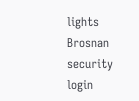lights
Brosnan security login